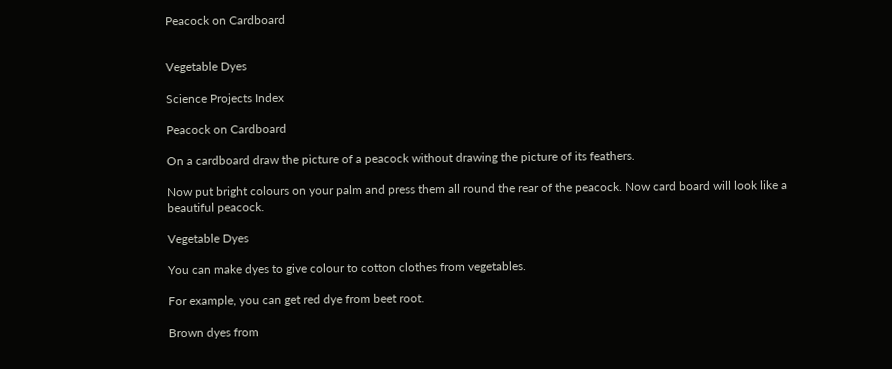Peacock on Cardboard


Vegetable Dyes

Science Projects Index

Peacock on Cardboard

On a cardboard draw the picture of a peacock without drawing the picture of its feathers.

Now put bright colours on your palm and press them all round the rear of the peacock. Now card board will look like a beautiful peacock.

Vegetable Dyes

You can make dyes to give colour to cotton clothes from vegetables.

For example, you can get red dye from beet root.

Brown dyes from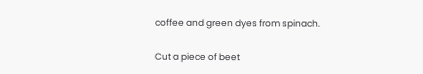coffee and green dyes from spinach.

Cut a piece of beet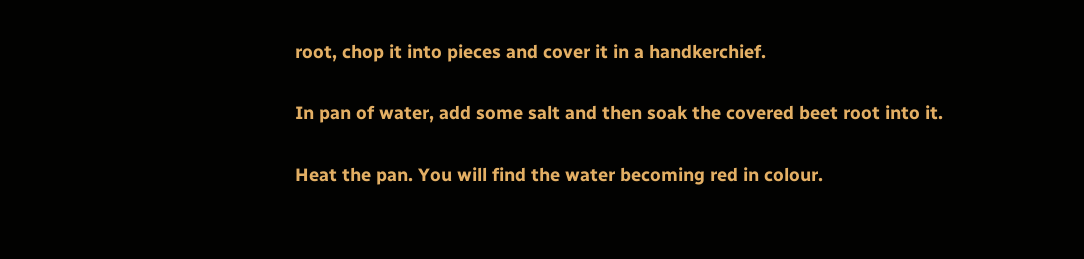root, chop it into pieces and cover it in a handkerchief.

In pan of water, add some salt and then soak the covered beet root into it.

Heat the pan. You will find the water becoming red in colour.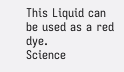This Liquid can be used as a red dye.
Science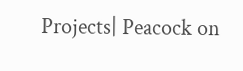Projects| Peacock on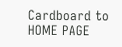Cardboard to HOME PAGE